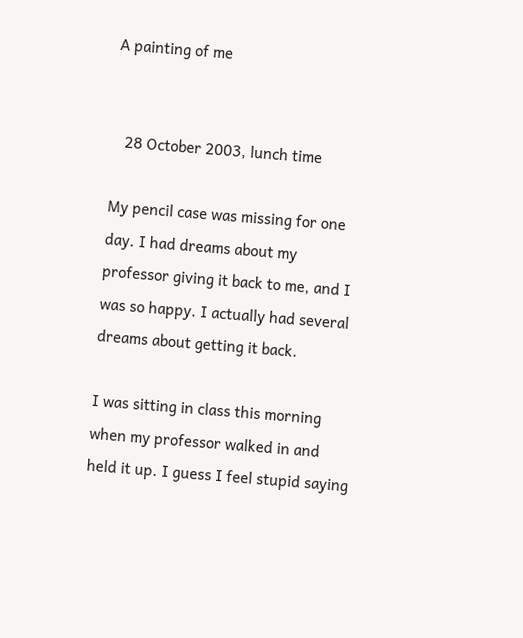A painting of me


   28 October 2003, lunch time

My pencil case was missing for one day. I had dreams about my professor giving it back to me, and I was so happy. I actually had several dreams about getting it back.

I was sitting in class this morning when my professor walked in and held it up. I guess I feel stupid saying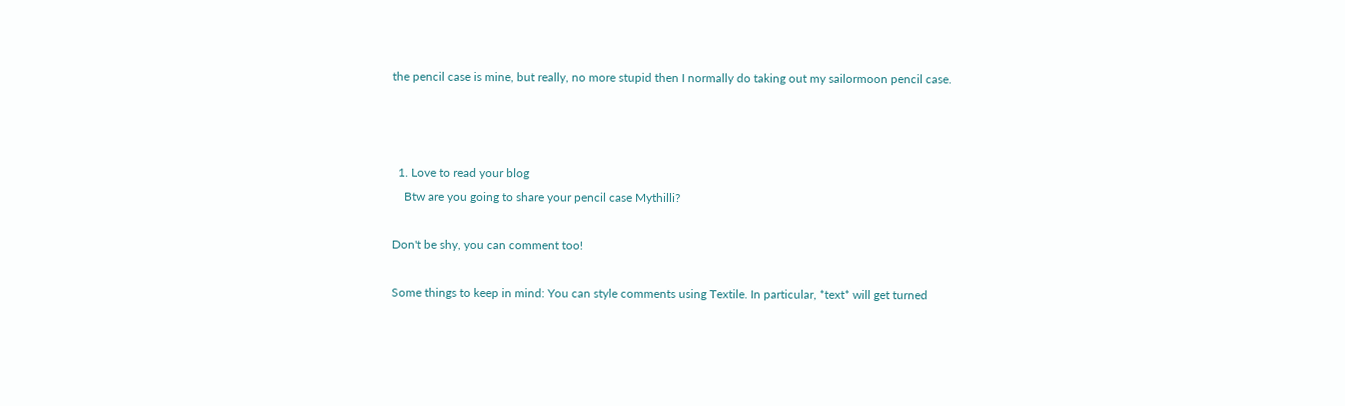the pencil case is mine, but really, no more stupid then I normally do taking out my sailormoon pencil case.



  1. Love to read your blog
    Btw are you going to share your pencil case Mythilli?

Don't be shy, you can comment too!

Some things to keep in mind: You can style comments using Textile. In particular, *text* will get turned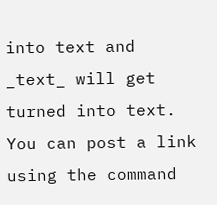into text and _text_ will get turned into text. You can post a link using the command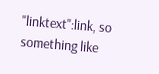"linktext":link, so something like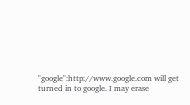"google":http://www.google.com will get turned in to google. I may erase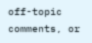off-topic comments, or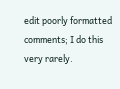edit poorly formatted comments; I do this very rarely.